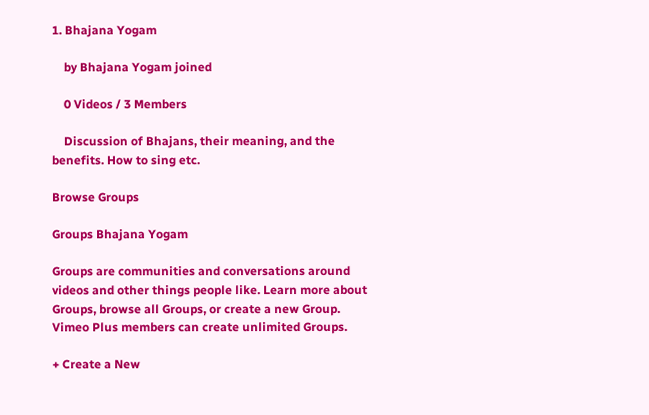1. Bhajana Yogam

    by Bhajana Yogam joined

    0 Videos / 3 Members

    Discussion of Bhajans, their meaning, and the benefits. How to sing etc.

Browse Groups

Groups Bhajana Yogam

Groups are communities and conversations around videos and other things people like. Learn more about Groups, browse all Groups, or create a new Group. Vimeo Plus members can create unlimited Groups.

+ Create a New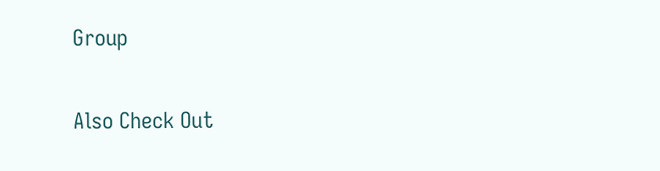Group

Also Check Out